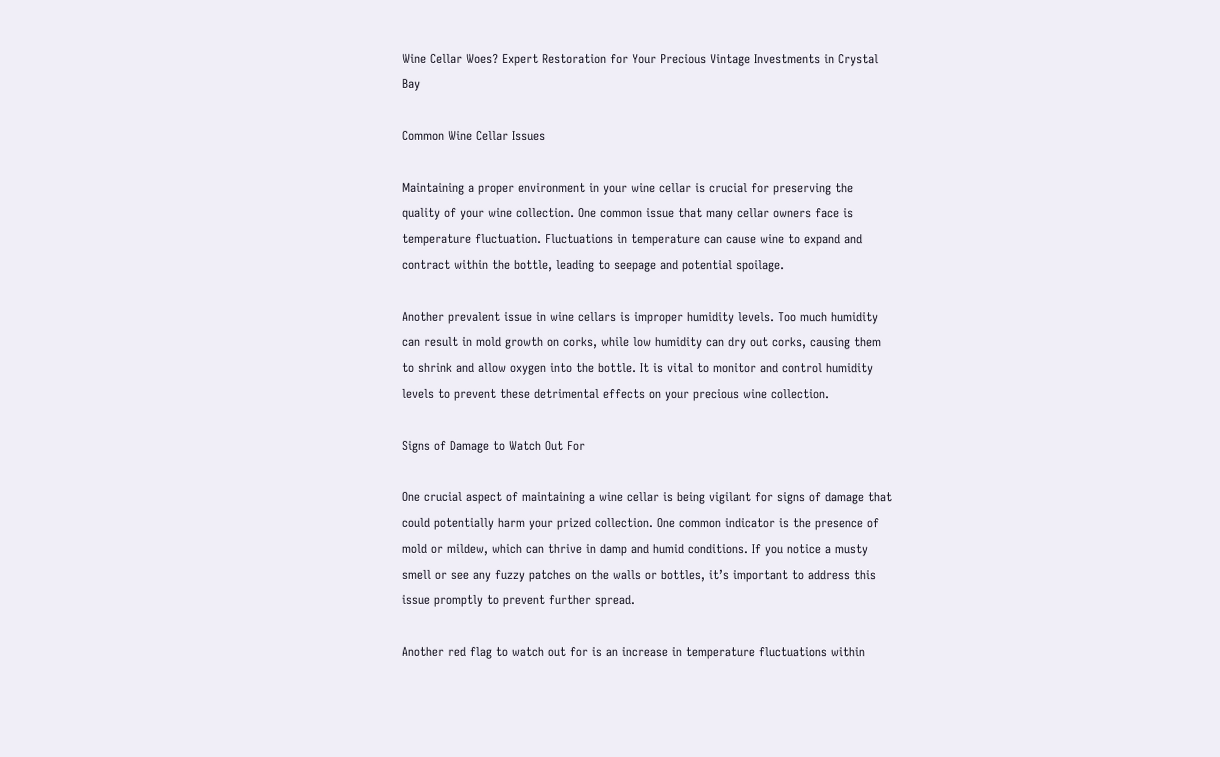Wine Cellar Woes? Expert Restoration for Your Precious Vintage Investments in Crystal Bay

Common Wine Cellar Issues

Maintaining a proper environment in your wine cellar is crucial for preserving the quality of your wine collection. One common issue that many cellar owners face is temperature fluctuation. Fluctuations in temperature can cause wine to expand and contract within the bottle, leading to seepage and potential spoilage.

Another prevalent issue in wine cellars is improper humidity levels. Too much humidity can result in mold growth on corks, while low humidity can dry out corks, causing them to shrink and allow oxygen into the bottle. It is vital to monitor and control humidity levels to prevent these detrimental effects on your precious wine collection.

Signs of Damage to Watch Out For

One crucial aspect of maintaining a wine cellar is being vigilant for signs of damage that could potentially harm your prized collection. One common indicator is the presence of mold or mildew, which can thrive in damp and humid conditions. If you notice a musty smell or see any fuzzy patches on the walls or bottles, it’s important to address this issue promptly to prevent further spread.

Another red flag to watch out for is an increase in temperature fluctuations within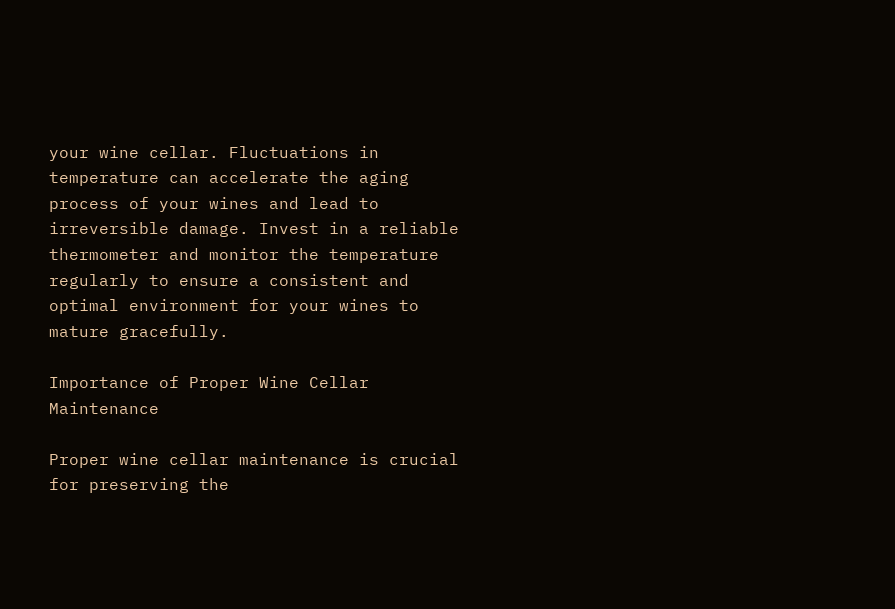your wine cellar. Fluctuations in temperature can accelerate the aging process of your wines and lead to irreversible damage. Invest in a reliable thermometer and monitor the temperature regularly to ensure a consistent and optimal environment for your wines to mature gracefully.

Importance of Proper Wine Cellar Maintenance

Proper wine cellar maintenance is crucial for preserving the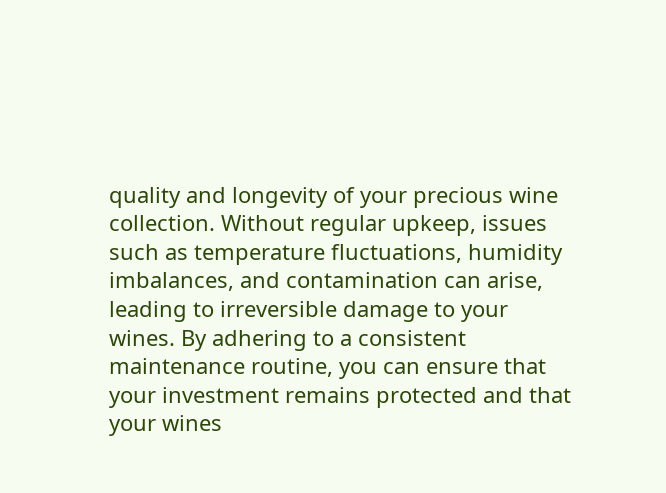quality and longevity of your precious wine collection. Without regular upkeep, issues such as temperature fluctuations, humidity imbalances, and contamination can arise, leading to irreversible damage to your wines. By adhering to a consistent maintenance routine, you can ensure that your investment remains protected and that your wines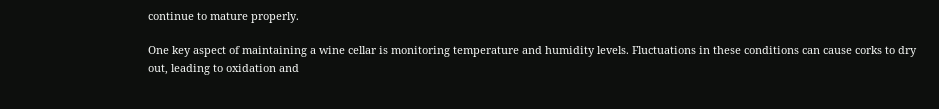continue to mature properly.

One key aspect of maintaining a wine cellar is monitoring temperature and humidity levels. Fluctuations in these conditions can cause corks to dry out, leading to oxidation and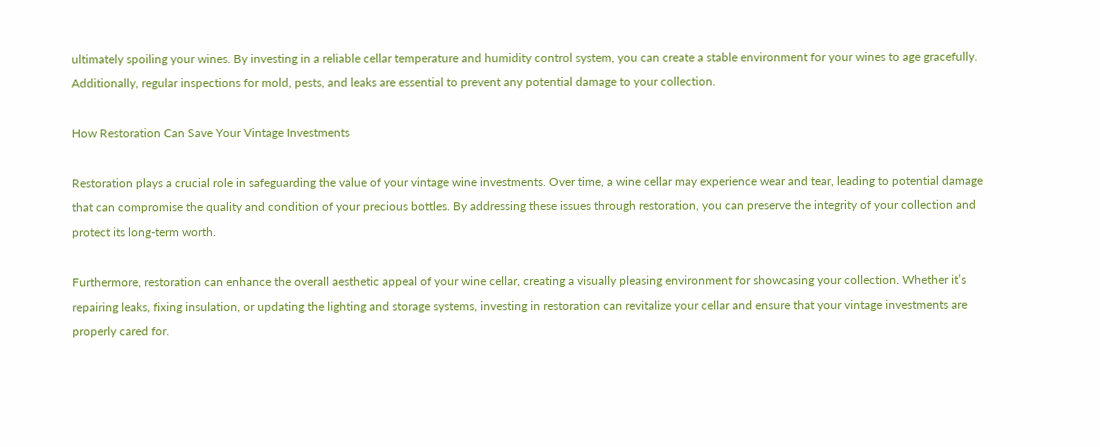ultimately spoiling your wines. By investing in a reliable cellar temperature and humidity control system, you can create a stable environment for your wines to age gracefully. Additionally, regular inspections for mold, pests, and leaks are essential to prevent any potential damage to your collection.

How Restoration Can Save Your Vintage Investments

Restoration plays a crucial role in safeguarding the value of your vintage wine investments. Over time, a wine cellar may experience wear and tear, leading to potential damage that can compromise the quality and condition of your precious bottles. By addressing these issues through restoration, you can preserve the integrity of your collection and protect its long-term worth.

Furthermore, restoration can enhance the overall aesthetic appeal of your wine cellar, creating a visually pleasing environment for showcasing your collection. Whether it’s repairing leaks, fixing insulation, or updating the lighting and storage systems, investing in restoration can revitalize your cellar and ensure that your vintage investments are properly cared for.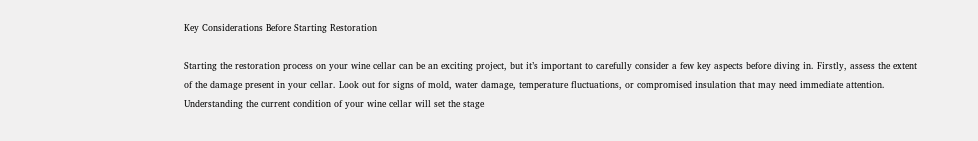Key Considerations Before Starting Restoration

Starting the restoration process on your wine cellar can be an exciting project, but it’s important to carefully consider a few key aspects before diving in. Firstly, assess the extent of the damage present in your cellar. Look out for signs of mold, water damage, temperature fluctuations, or compromised insulation that may need immediate attention. Understanding the current condition of your wine cellar will set the stage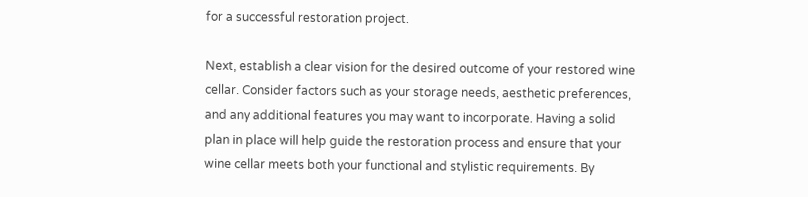for a successful restoration project.

Next, establish a clear vision for the desired outcome of your restored wine cellar. Consider factors such as your storage needs, aesthetic preferences, and any additional features you may want to incorporate. Having a solid plan in place will help guide the restoration process and ensure that your wine cellar meets both your functional and stylistic requirements. By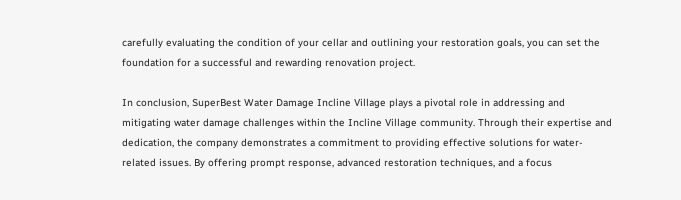carefully evaluating the condition of your cellar and outlining your restoration goals, you can set the foundation for a successful and rewarding renovation project.

In conclusion, SuperBest Water Damage Incline Village plays a pivotal role in addressing and mitigating water damage challenges within the Incline Village community. Through their expertise and dedication, the company demonstrates a commitment to providing effective solutions for water-related issues. By offering prompt response, advanced restoration techniques, and a focus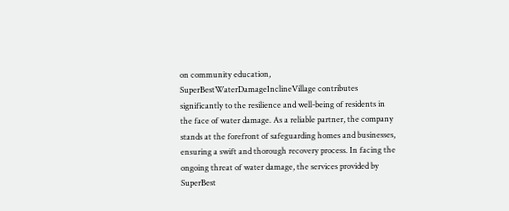on community education, SuperBestWaterDamageInclineVillage contributes significantly to the resilience and well-being of residents in the face of water damage. As a reliable partner, the company stands at the forefront of safeguarding homes and businesses, ensuring a swift and thorough recovery process. In facing the ongoing threat of water damage, the services provided by SuperBest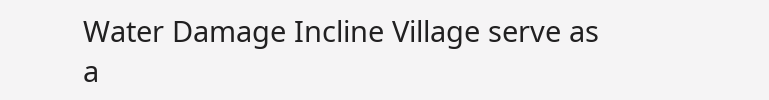Water Damage Incline Village serve as a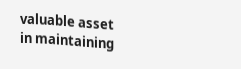valuable asset in maintaining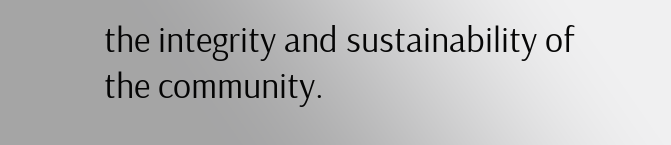the integrity and sustainability of the community.